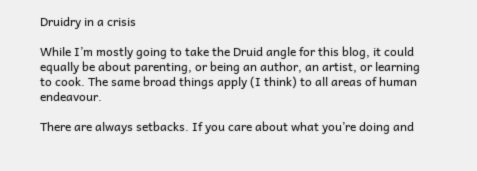Druidry in a crisis

While I’m mostly going to take the Druid angle for this blog, it could equally be about parenting, or being an author, an artist, or learning to cook. The same broad things apply (I think) to all areas of human endeavour.

There are always setbacks. If you care about what you’re doing and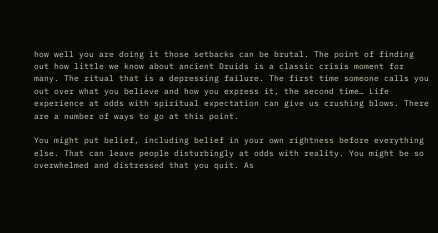how well you are doing it those setbacks can be brutal. The point of finding out how little we know about ancient Druids is a classic crisis moment for many. The ritual that is a depressing failure. The first time someone calls you out over what you believe and how you express it, the second time… Life experience at odds with spiritual expectation can give us crushing blows. There are a number of ways to go at this point.

You might put belief, including belief in your own rightness before everything else. That can leave people disturbingly at odds with reality. You might be so overwhelmed and distressed that you quit. As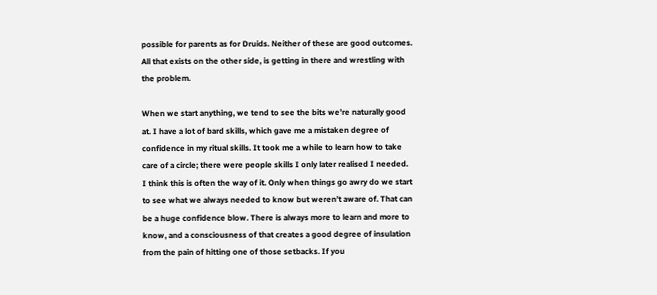possible for parents as for Druids. Neither of these are good outcomes. All that exists on the other side, is getting in there and wrestling with the problem.

When we start anything, we tend to see the bits we’re naturally good at. I have a lot of bard skills, which gave me a mistaken degree of confidence in my ritual skills. It took me a while to learn how to take care of a circle; there were people skills I only later realised I needed. I think this is often the way of it. Only when things go awry do we start to see what we always needed to know but weren’t aware of. That can be a huge confidence blow. There is always more to learn and more to know, and a consciousness of that creates a good degree of insulation from the pain of hitting one of those setbacks. If you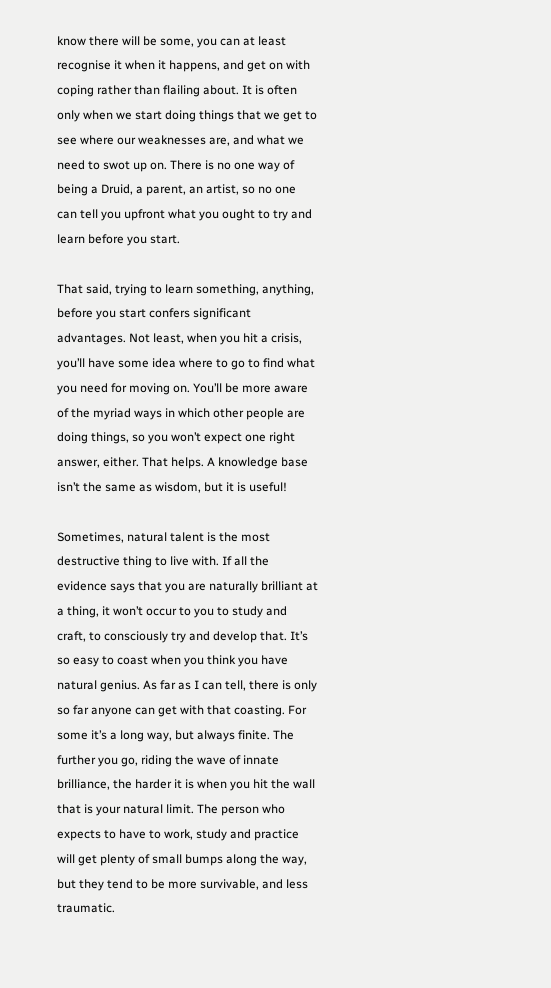know there will be some, you can at least recognise it when it happens, and get on with coping rather than flailing about. It is often only when we start doing things that we get to see where our weaknesses are, and what we need to swot up on. There is no one way of being a Druid, a parent, an artist, so no one can tell you upfront what you ought to try and learn before you start.

That said, trying to learn something, anything, before you start confers significant advantages. Not least, when you hit a crisis, you’ll have some idea where to go to find what you need for moving on. You’ll be more aware of the myriad ways in which other people are doing things, so you won’t expect one right answer, either. That helps. A knowledge base isn’t the same as wisdom, but it is useful!

Sometimes, natural talent is the most destructive thing to live with. If all the evidence says that you are naturally brilliant at a thing, it won’t occur to you to study and craft, to consciously try and develop that. It’s so easy to coast when you think you have natural genius. As far as I can tell, there is only so far anyone can get with that coasting. For some it’s a long way, but always finite. The further you go, riding the wave of innate brilliance, the harder it is when you hit the wall that is your natural limit. The person who expects to have to work, study and practice will get plenty of small bumps along the way, but they tend to be more survivable, and less traumatic.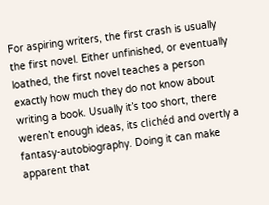For aspiring writers, the first crash is usually the first novel. Either unfinished, or eventually loathed, the first novel teaches a person exactly how much they do not know about writing a book. Usually it’s too short, there weren’t enough ideas, its clichéd and overtly a fantasy-autobiography. Doing it can make apparent that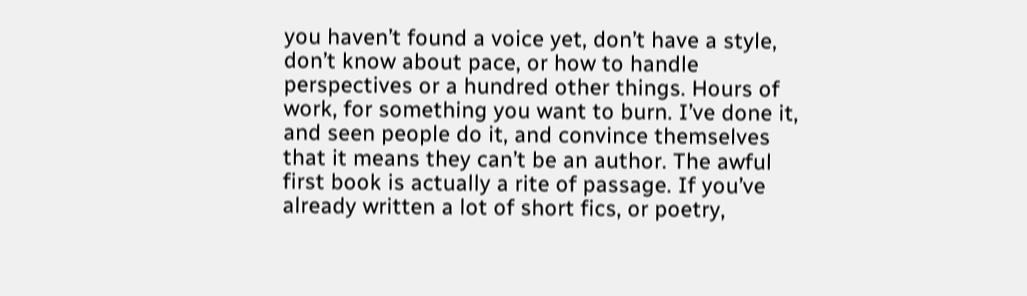you haven’t found a voice yet, don’t have a style, don’t know about pace, or how to handle perspectives or a hundred other things. Hours of work, for something you want to burn. I’ve done it, and seen people do it, and convince themselves that it means they can’t be an author. The awful first book is actually a rite of passage. If you’ve already written a lot of short fics, or poetry,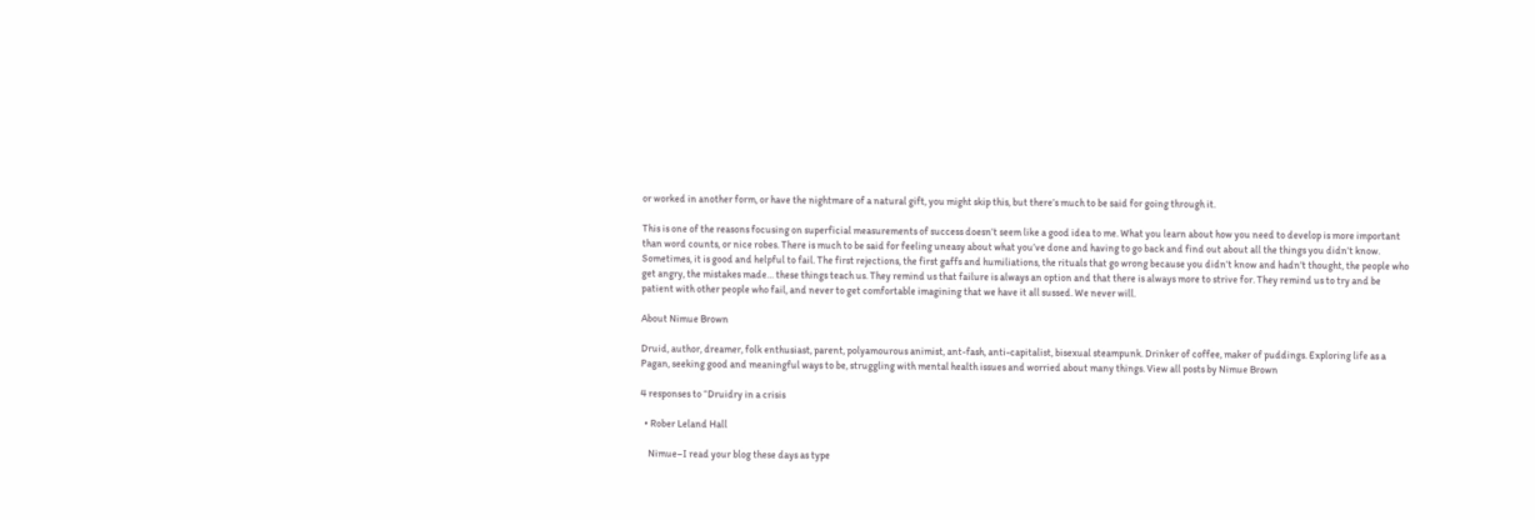or worked in another form, or have the nightmare of a natural gift, you might skip this, but there’s much to be said for going through it.

This is one of the reasons focusing on superficial measurements of success doesn’t seem like a good idea to me. What you learn about how you need to develop is more important than word counts, or nice robes. There is much to be said for feeling uneasy about what you’ve done and having to go back and find out about all the things you didn’t know. Sometimes, it is good and helpful to fail. The first rejections, the first gaffs and humiliations, the rituals that go wrong because you didn’t know and hadn’t thought, the people who get angry, the mistakes made… these things teach us. They remind us that failure is always an option and that there is always more to strive for. They remind us to try and be patient with other people who fail, and never to get comfortable imagining that we have it all sussed. We never will.

About Nimue Brown

Druid, author, dreamer, folk enthusiast, parent, polyamourous animist, ant-fash, anti-capitalist, bisexual steampunk. Drinker of coffee, maker of puddings. Exploring life as a Pagan, seeking good and meaningful ways to be, struggling with mental health issues and worried about many things. View all posts by Nimue Brown

4 responses to “Druidry in a crisis

  • Rober Leland Hall

    Nimue–I read your blog these days as type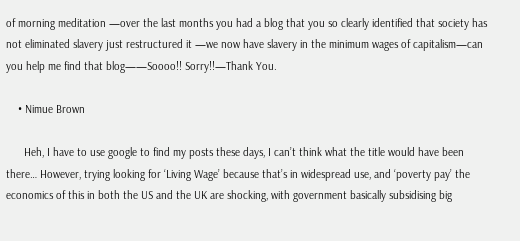of morning meditation —over the last months you had a blog that you so clearly identified that society has not eliminated slavery just restructured it —we now have slavery in the minimum wages of capitalism—can you help me find that blog——Soooo!! Sorry!!—Thank You.

    • Nimue Brown

      Heh, I have to use google to find my posts these days, I can’t think what the title would have been there… However, trying looking for ‘Living Wage’ because that’s in widespread use, and ‘poverty pay’ the economics of this in both the US and the UK are shocking, with government basically subsidising big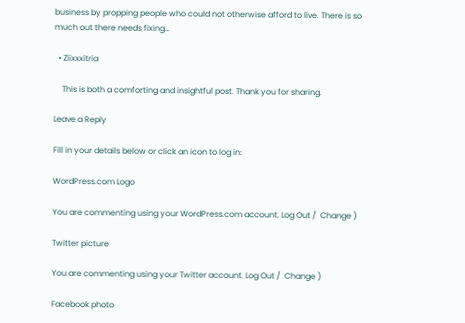business by propping people who could not otherwise afford to live. There is so much out there needs fixing…

  • Ziixxxitria

    This is both a comforting and insightful post. Thank you for sharing.

Leave a Reply

Fill in your details below or click an icon to log in:

WordPress.com Logo

You are commenting using your WordPress.com account. Log Out /  Change )

Twitter picture

You are commenting using your Twitter account. Log Out /  Change )

Facebook photo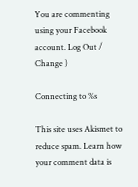You are commenting using your Facebook account. Log Out /  Change )

Connecting to %s

This site uses Akismet to reduce spam. Learn how your comment data is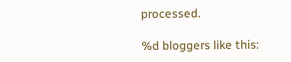processed.

%d bloggers like this: